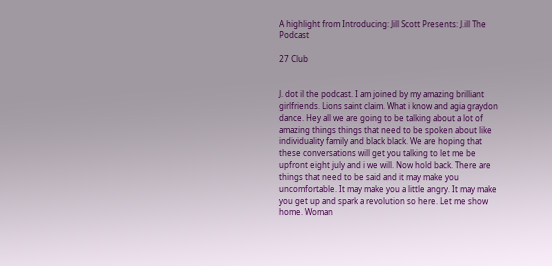A highlight from Introducing: Jill Scott Presents: J.ill The Podcast

27 Club


J. dot il the podcast. I am joined by my amazing brilliant girlfriends. Lions saint claim. What i know and agia graydon dance. Hey all we are going to be talking about a lot of amazing things things that need to be spoken about like individuality family and black black. We are hoping that these conversations will get you talking to let me be upfront eight july and i we will. Now hold back. There are things that need to be said and it may make you uncomfortable. It may make you a little angry. It may make you get up and spark a revolution so here. Let me show home. Woman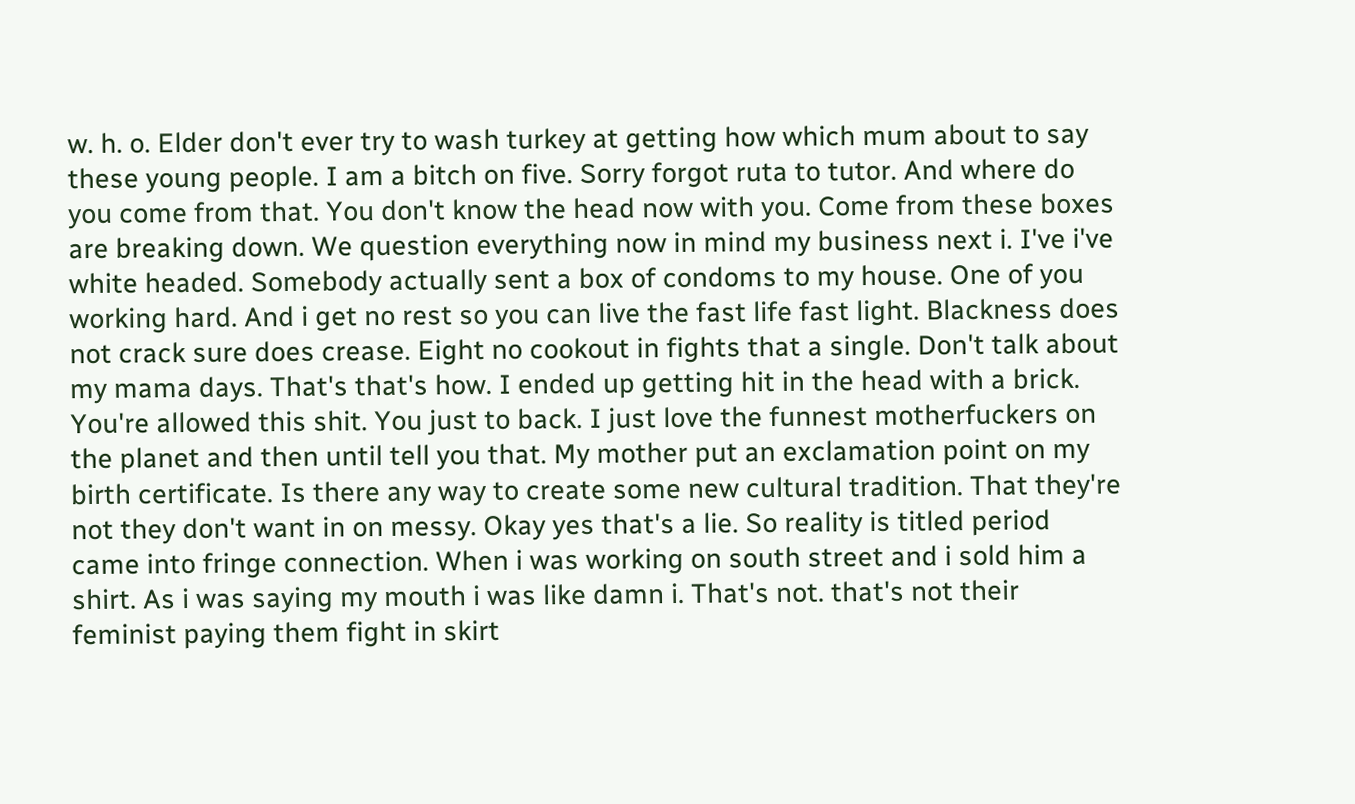w. h. o. Elder don't ever try to wash turkey at getting how which mum about to say these young people. I am a bitch on five. Sorry forgot ruta to tutor. And where do you come from that. You don't know the head now with you. Come from these boxes are breaking down. We question everything now in mind my business next i. I've i've white headed. Somebody actually sent a box of condoms to my house. One of you working hard. And i get no rest so you can live the fast life fast light. Blackness does not crack sure does crease. Eight no cookout in fights that a single. Don't talk about my mama days. That's that's how. I ended up getting hit in the head with a brick. You're allowed this shit. You just to back. I just love the funnest motherfuckers on the planet and then until tell you that. My mother put an exclamation point on my birth certificate. Is there any way to create some new cultural tradition. That they're not they don't want in on messy. Okay yes that's a lie. So reality is titled period came into fringe connection. When i was working on south street and i sold him a shirt. As i was saying my mouth i was like damn i. That's not. that's not their feminist paying them fight in skirt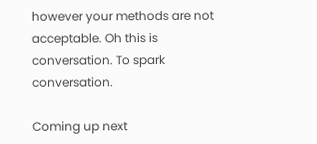however your methods are not acceptable. Oh this is conversation. To spark conversation.

Coming up next